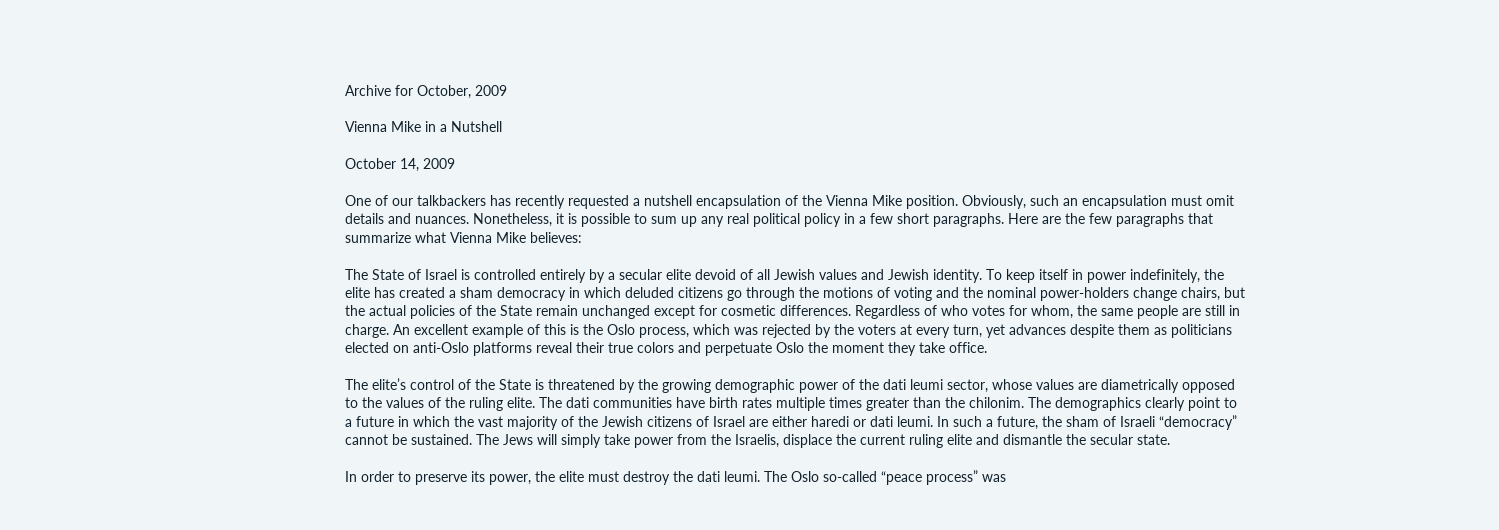Archive for October, 2009

Vienna Mike in a Nutshell

October 14, 2009

One of our talkbackers has recently requested a nutshell encapsulation of the Vienna Mike position. Obviously, such an encapsulation must omit details and nuances. Nonetheless, it is possible to sum up any real political policy in a few short paragraphs. Here are the few paragraphs that summarize what Vienna Mike believes:

The State of Israel is controlled entirely by a secular elite devoid of all Jewish values and Jewish identity. To keep itself in power indefinitely, the elite has created a sham democracy in which deluded citizens go through the motions of voting and the nominal power-holders change chairs, but the actual policies of the State remain unchanged except for cosmetic differences. Regardless of who votes for whom, the same people are still in charge. An excellent example of this is the Oslo process, which was rejected by the voters at every turn, yet advances despite them as politicians elected on anti-Oslo platforms reveal their true colors and perpetuate Oslo the moment they take office.

The elite’s control of the State is threatened by the growing demographic power of the dati leumi sector, whose values are diametrically opposed to the values of the ruling elite. The dati communities have birth rates multiple times greater than the chilonim. The demographics clearly point to a future in which the vast majority of the Jewish citizens of Israel are either haredi or dati leumi. In such a future, the sham of Israeli “democracy” cannot be sustained. The Jews will simply take power from the Israelis, displace the current ruling elite and dismantle the secular state.

In order to preserve its power, the elite must destroy the dati leumi. The Oslo so-called “peace process” was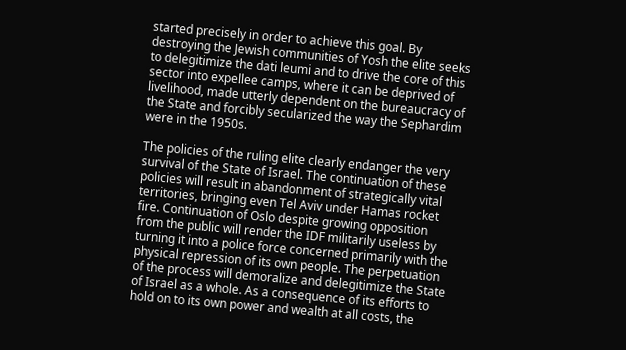started precisely in order to achieve this goal. By destroying the Jewish communities of Yosh the elite seeks to delegitimize the dati leumi and to drive the core of this sector into expellee camps, where it can be deprived of livelihood, made utterly dependent on the bureaucracy of the State and forcibly secularized the way the Sephardim were in the 1950s.

The policies of the ruling elite clearly endanger the very survival of the State of Israel. The continuation of these policies will result in abandonment of strategically vital territories, bringing even Tel Aviv under Hamas rocket fire. Continuation of Oslo despite growing opposition from the public will render the IDF militarily useless by turning it into a police force concerned primarily with the physical repression of its own people. The perpetuation of the process will demoralize and delegitimize the State of Israel as a whole. As a consequence of its efforts to hold on to its own power and wealth at all costs, the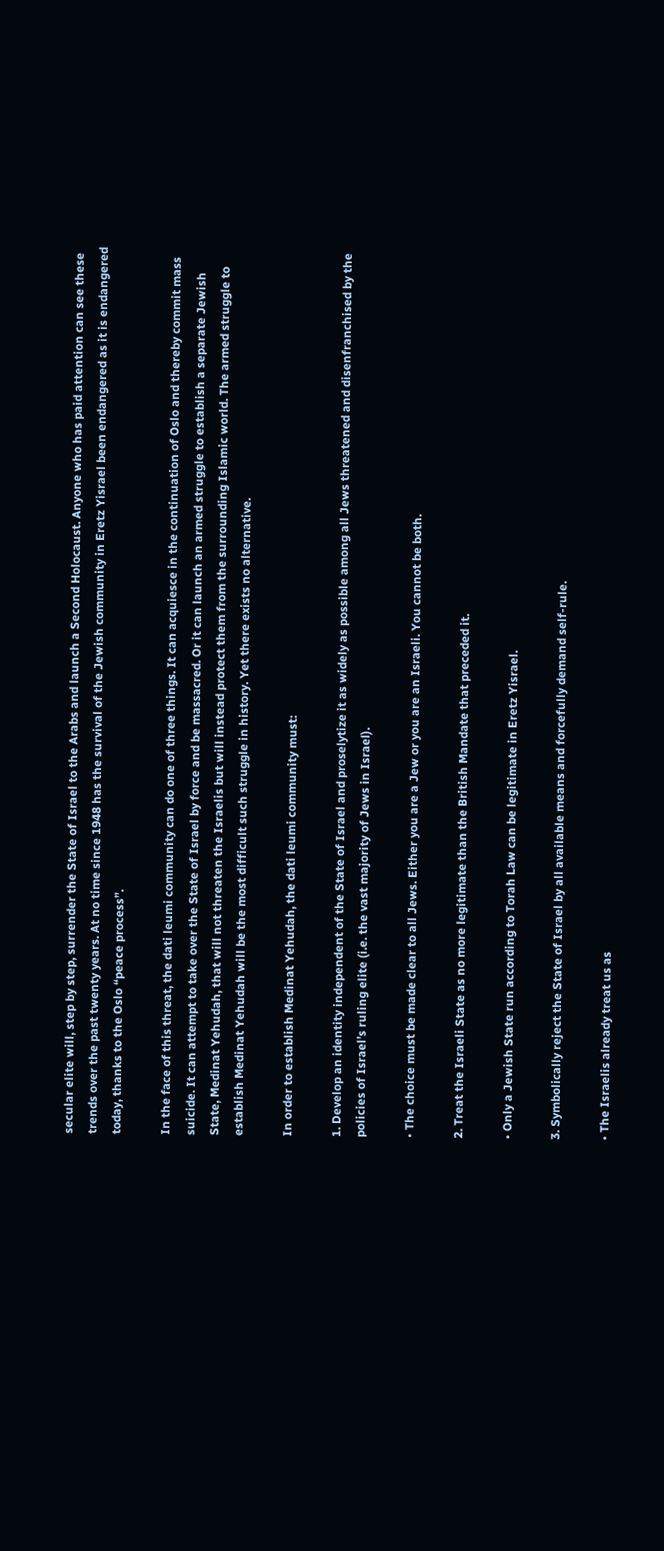secular elite will, step by step, surrender the State of Israel to the Arabs and launch a Second Holocaust. Anyone who has paid attention can see these trends over the past twenty years. At no time since 1948 has the survival of the Jewish community in Eretz Yisrael been endangered as it is endangered today, thanks to the Oslo “peace process”.

In the face of this threat, the dati leumi community can do one of three things. It can acquiesce in the continuation of Oslo and thereby commit mass suicide. It can attempt to take over the State of Israel by force and be massacred. Or it can launch an armed struggle to establish a separate Jewish State, Medinat Yehudah, that will not threaten the Israelis but will instead protect them from the surrounding Islamic world. The armed struggle to establish Medinat Yehudah will be the most difficult such struggle in history. Yet there exists no alternative.

In order to establish Medinat Yehudah, the dati leumi community must:

1. Develop an identity independent of the State of Israel and proselytize it as widely as possible among all Jews threatened and disenfranchised by the policies of Israel’s ruling elite (i.e. the vast majority of Jews in Israel).

• The choice must be made clear to all Jews. Either you are a Jew or you are an Israeli. You cannot be both.

2. Treat the Israeli State as no more legitimate than the British Mandate that preceded it.

• Only a Jewish State run according to Torah Law can be legitimate in Eretz Yisrael.

3. Symbolically reject the State of Israel by all available means and forcefully demand self-rule.

• The Israelis already treat us as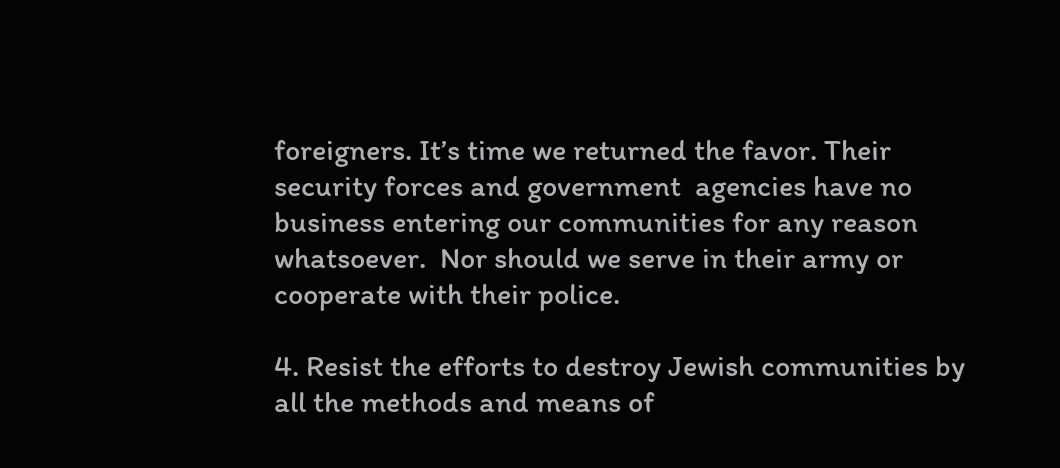foreigners. It’s time we returned the favor. Their security forces and government  agencies have no business entering our communities for any reason whatsoever.  Nor should we serve in their army or cooperate with their police.

4. Resist the efforts to destroy Jewish communities by all the methods and means of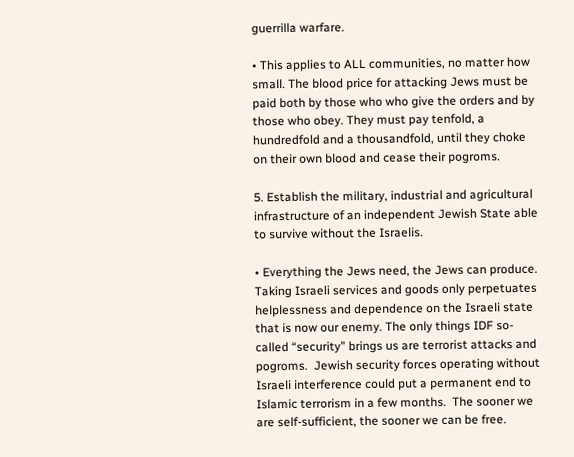guerrilla warfare.

• This applies to ALL communities, no matter how small. The blood price for attacking Jews must be paid both by those who who give the orders and by those who obey. They must pay tenfold, a hundredfold and a thousandfold, until they choke on their own blood and cease their pogroms.

5. Establish the military, industrial and agricultural infrastructure of an independent Jewish State able to survive without the Israelis.

• Everything the Jews need, the Jews can produce. Taking Israeli services and goods only perpetuates helplessness and dependence on the Israeli state that is now our enemy. The only things IDF so-called “security” brings us are terrorist attacks and pogroms.  Jewish security forces operating without Israeli interference could put a permanent end to Islamic terrorism in a few months.  The sooner we are self-sufficient, the sooner we can be free.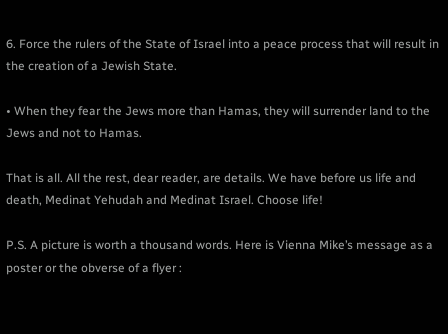6. Force the rulers of the State of Israel into a peace process that will result in the creation of a Jewish State.

• When they fear the Jews more than Hamas, they will surrender land to the Jews and not to Hamas.

That is all. All the rest, dear reader, are details. We have before us life and death, Medinat Yehudah and Medinat Israel. Choose life!

P.S. A picture is worth a thousand words. Here is Vienna Mike’s message as a poster or the obverse of a flyer :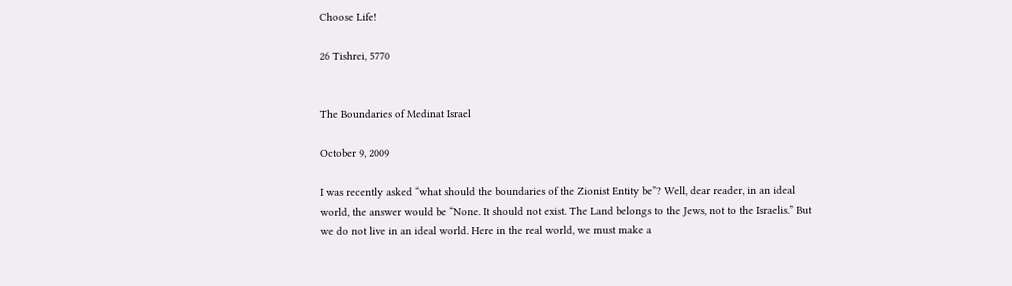Choose Life!

26 Tishrei, 5770


The Boundaries of Medinat Israel

October 9, 2009

I was recently asked “what should the boundaries of the Zionist Entity be”? Well, dear reader, in an ideal world, the answer would be “None. It should not exist. The Land belongs to the Jews, not to the Israelis.” But we do not live in an ideal world. Here in the real world, we must make a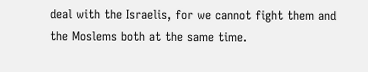deal with the Israelis, for we cannot fight them and the Moslems both at the same time.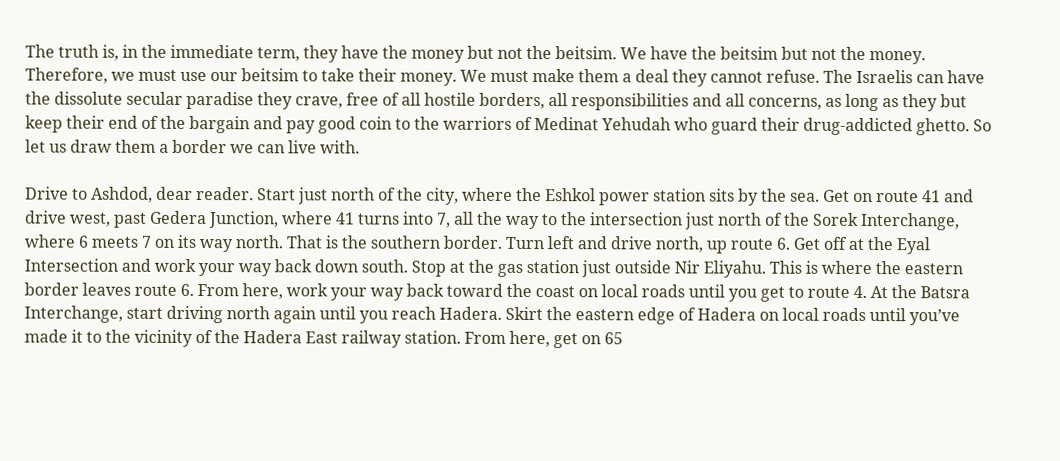The truth is, in the immediate term, they have the money but not the beitsim. We have the beitsim but not the money. Therefore, we must use our beitsim to take their money. We must make them a deal they cannot refuse. The Israelis can have the dissolute secular paradise they crave, free of all hostile borders, all responsibilities and all concerns, as long as they but keep their end of the bargain and pay good coin to the warriors of Medinat Yehudah who guard their drug-addicted ghetto. So let us draw them a border we can live with.

Drive to Ashdod, dear reader. Start just north of the city, where the Eshkol power station sits by the sea. Get on route 41 and drive west, past Gedera Junction, where 41 turns into 7, all the way to the intersection just north of the Sorek Interchange, where 6 meets 7 on its way north. That is the southern border. Turn left and drive north, up route 6. Get off at the Eyal Intersection and work your way back down south. Stop at the gas station just outside Nir Eliyahu. This is where the eastern border leaves route 6. From here, work your way back toward the coast on local roads until you get to route 4. At the Batsra Interchange, start driving north again until you reach Hadera. Skirt the eastern edge of Hadera on local roads until you’ve made it to the vicinity of the Hadera East railway station. From here, get on 65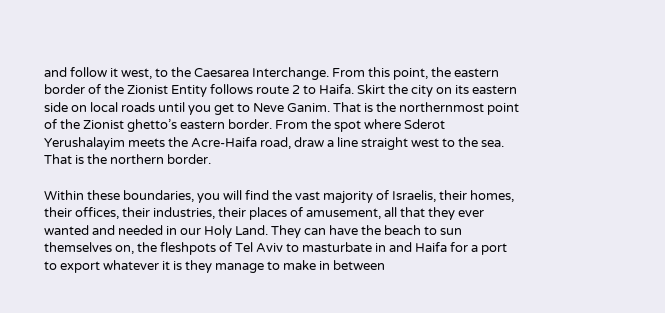and follow it west, to the Caesarea Interchange. From this point, the eastern border of the Zionist Entity follows route 2 to Haifa. Skirt the city on its eastern side on local roads until you get to Neve Ganim. That is the northernmost point of the Zionist ghetto’s eastern border. From the spot where Sderot Yerushalayim meets the Acre-Haifa road, draw a line straight west to the sea. That is the northern border.

Within these boundaries, you will find the vast majority of Israelis, their homes, their offices, their industries, their places of amusement, all that they ever wanted and needed in our Holy Land. They can have the beach to sun themselves on, the fleshpots of Tel Aviv to masturbate in and Haifa for a port to export whatever it is they manage to make in between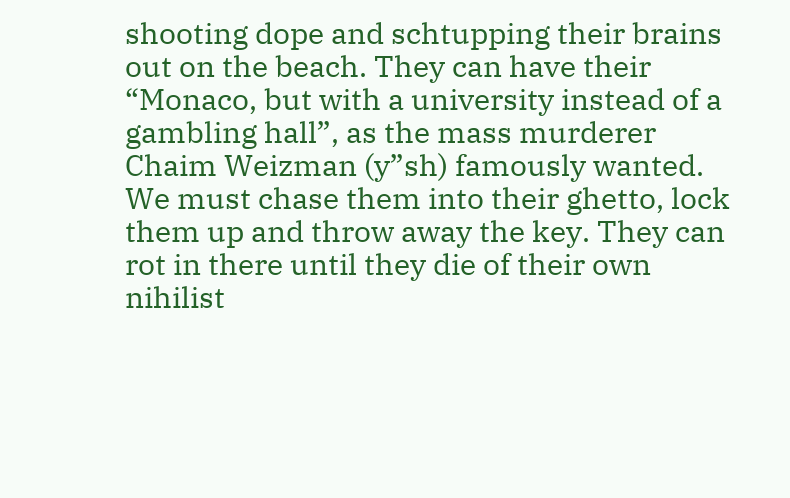shooting dope and schtupping their brains out on the beach. They can have their “Monaco, but with a university instead of a gambling hall”, as the mass murderer Chaim Weizman (y”sh) famously wanted. We must chase them into their ghetto, lock them up and throw away the key. They can rot in there until they die of their own nihilist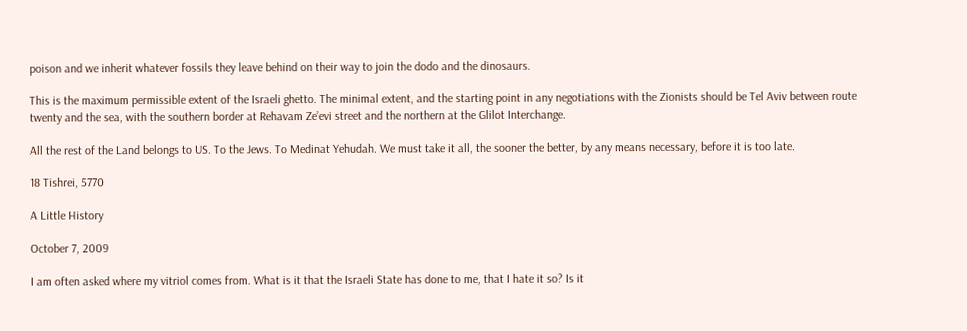poison and we inherit whatever fossils they leave behind on their way to join the dodo and the dinosaurs.

This is the maximum permissible extent of the Israeli ghetto. The minimal extent, and the starting point in any negotiations with the Zionists should be Tel Aviv between route twenty and the sea, with the southern border at Rehavam Ze’evi street and the northern at the Glilot Interchange.

All the rest of the Land belongs to US. To the Jews. To Medinat Yehudah. We must take it all, the sooner the better, by any means necessary, before it is too late.

18 Tishrei, 5770

A Little History

October 7, 2009

I am often asked where my vitriol comes from. What is it that the Israeli State has done to me, that I hate it so? Is it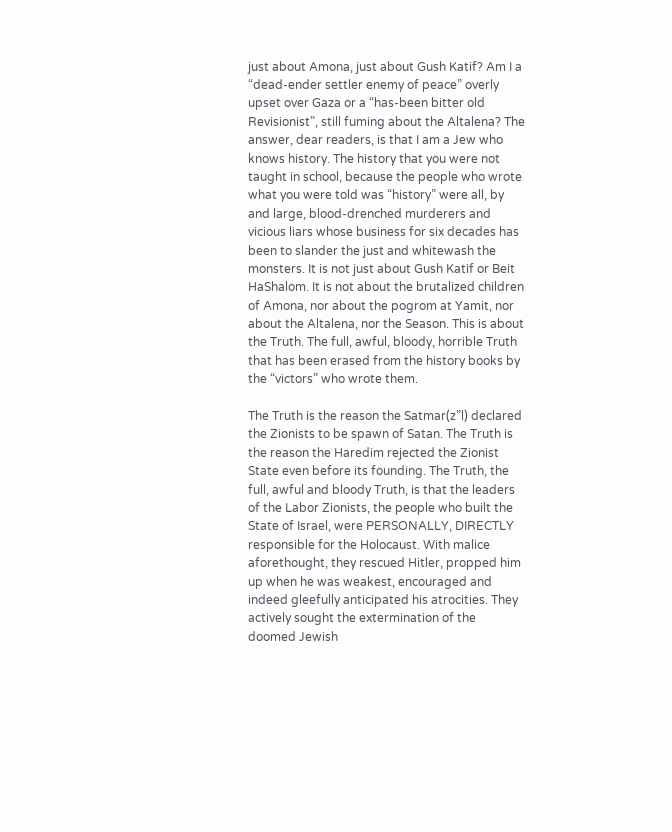just about Amona, just about Gush Katif? Am I a “dead-ender settler enemy of peace” overly upset over Gaza or a “has-been bitter old Revisionist”, still fuming about the Altalena? The answer, dear readers, is that I am a Jew who knows history. The history that you were not taught in school, because the people who wrote what you were told was “history” were all, by and large, blood-drenched murderers and vicious liars whose business for six decades has been to slander the just and whitewash the monsters. It is not just about Gush Katif or Beit HaShalom. It is not about the brutalized children of Amona, nor about the pogrom at Yamit, nor about the Altalena, nor the Season. This is about the Truth. The full, awful, bloody, horrible Truth that has been erased from the history books by the “victors” who wrote them.

The Truth is the reason the Satmar(z”l) declared the Zionists to be spawn of Satan. The Truth is the reason the Haredim rejected the Zionist State even before its founding. The Truth, the full, awful and bloody Truth, is that the leaders of the Labor Zionists, the people who built the State of Israel, were PERSONALLY, DIRECTLY responsible for the Holocaust. With malice aforethought, they rescued Hitler, propped him up when he was weakest, encouraged and indeed gleefully anticipated his atrocities. They actively sought the extermination of the doomed Jewish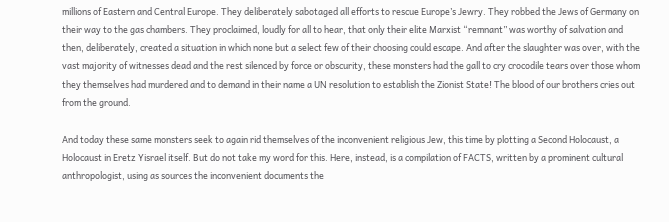millions of Eastern and Central Europe. They deliberately sabotaged all efforts to rescue Europe’s Jewry. They robbed the Jews of Germany on their way to the gas chambers. They proclaimed, loudly for all to hear, that only their elite Marxist “remnant” was worthy of salvation and then, deliberately, created a situation in which none but a select few of their choosing could escape. And after the slaughter was over, with the vast majority of witnesses dead and the rest silenced by force or obscurity, these monsters had the gall to cry crocodile tears over those whom they themselves had murdered and to demand in their name a UN resolution to establish the Zionist State! The blood of our brothers cries out from the ground.

And today these same monsters seek to again rid themselves of the inconvenient religious Jew, this time by plotting a Second Holocaust, a Holocaust in Eretz Yisrael itself. But do not take my word for this. Here, instead, is a compilation of FACTS, written by a prominent cultural anthropologist, using as sources the inconvenient documents the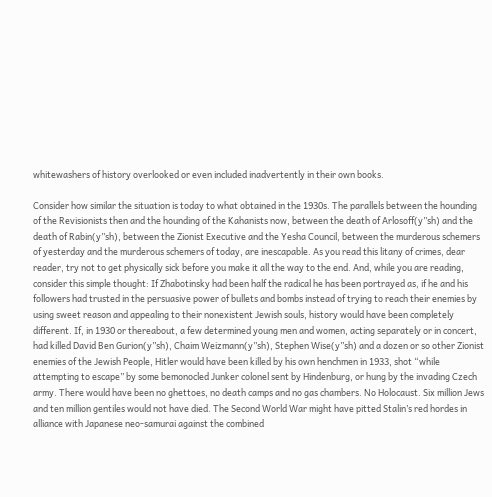whitewashers of history overlooked or even included inadvertently in their own books.

Consider how similar the situation is today to what obtained in the 1930s. The parallels between the hounding of the Revisionists then and the hounding of the Kahanists now, between the death of Arlosoff(y”sh) and the death of Rabin(y”sh), between the Zionist Executive and the Yesha Council, between the murderous schemers of yesterday and the murderous schemers of today, are inescapable. As you read this litany of crimes, dear reader, try not to get physically sick before you make it all the way to the end. And, while you are reading, consider this simple thought: If Zhabotinsky had been half the radical he has been portrayed as, if he and his followers had trusted in the persuasive power of bullets and bombs instead of trying to reach their enemies by using sweet reason and appealing to their nonexistent Jewish souls, history would have been completely different. If, in 1930 or thereabout, a few determined young men and women, acting separately or in concert, had killed David Ben Gurion(y”sh), Chaim Weizmann(y”sh), Stephen Wise(y”sh) and a dozen or so other Zionist enemies of the Jewish People, Hitler would have been killed by his own henchmen in 1933, shot “while attempting to escape” by some bemonocled Junker colonel sent by Hindenburg, or hung by the invading Czech army. There would have been no ghettoes, no death camps and no gas chambers. No Holocaust. Six million Jews and ten million gentiles would not have died. The Second World War might have pitted Stalin’s red hordes in alliance with Japanese neo-samurai against the combined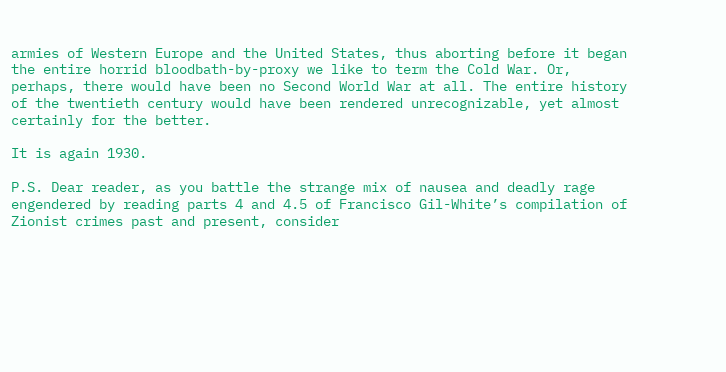armies of Western Europe and the United States, thus aborting before it began the entire horrid bloodbath-by-proxy we like to term the Cold War. Or, perhaps, there would have been no Second World War at all. The entire history of the twentieth century would have been rendered unrecognizable, yet almost certainly for the better.

It is again 1930.

P.S. Dear reader, as you battle the strange mix of nausea and deadly rage engendered by reading parts 4 and 4.5 of Francisco Gil-White’s compilation of Zionist crimes past and present, consider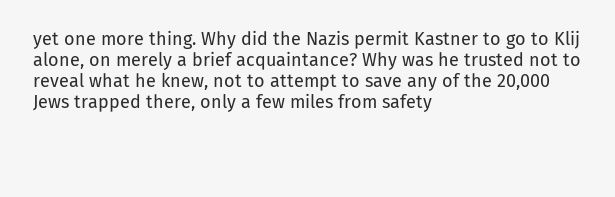yet one more thing. Why did the Nazis permit Kastner to go to Klij alone, on merely a brief acquaintance? Why was he trusted not to reveal what he knew, not to attempt to save any of the 20,000 Jews trapped there, only a few miles from safety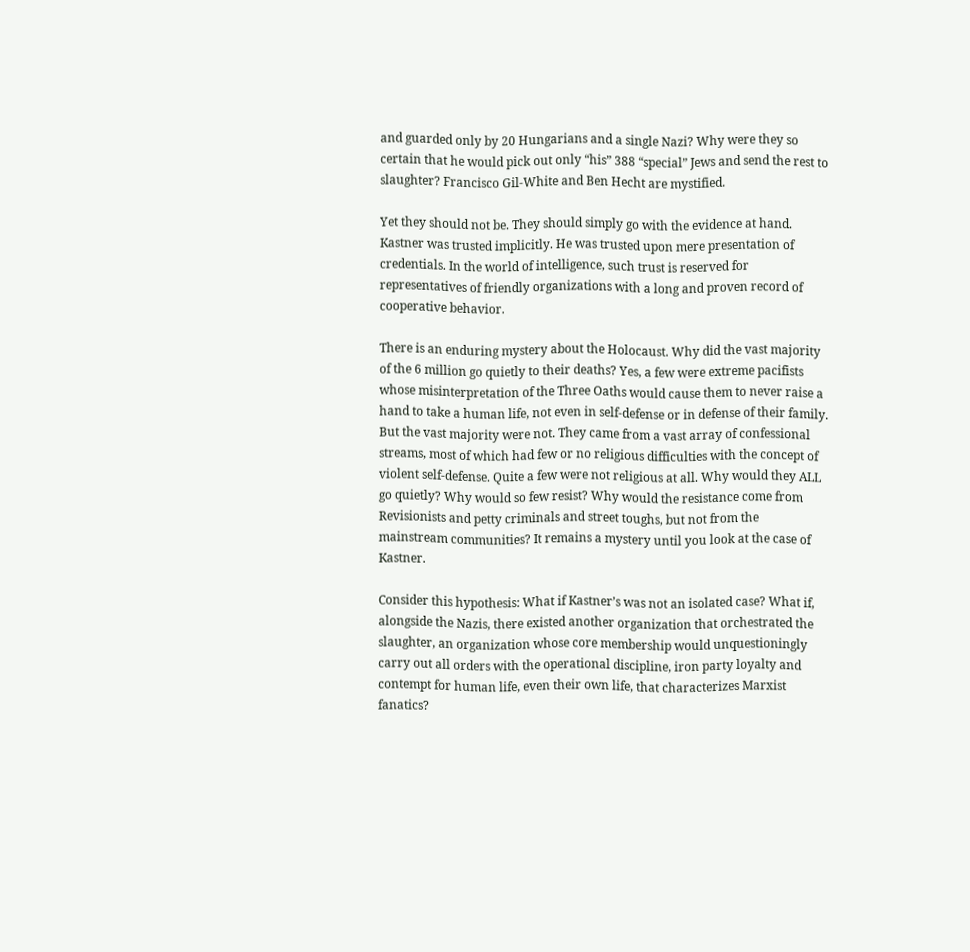and guarded only by 20 Hungarians and a single Nazi? Why were they so certain that he would pick out only “his” 388 “special” Jews and send the rest to slaughter? Francisco Gil-White and Ben Hecht are mystified.

Yet they should not be. They should simply go with the evidence at hand. Kastner was trusted implicitly. He was trusted upon mere presentation of credentials. In the world of intelligence, such trust is reserved for representatives of friendly organizations with a long and proven record of cooperative behavior.

There is an enduring mystery about the Holocaust. Why did the vast majority of the 6 million go quietly to their deaths? Yes, a few were extreme pacifists whose misinterpretation of the Three Oaths would cause them to never raise a hand to take a human life, not even in self-defense or in defense of their family. But the vast majority were not. They came from a vast array of confessional streams, most of which had few or no religious difficulties with the concept of violent self-defense. Quite a few were not religious at all. Why would they ALL go quietly? Why would so few resist? Why would the resistance come from Revisionists and petty criminals and street toughs, but not from the mainstream communities? It remains a mystery until you look at the case of Kastner.

Consider this hypothesis: What if Kastner’s was not an isolated case? What if, alongside the Nazis, there existed another organization that orchestrated the slaughter, an organization whose core membership would unquestioningly carry out all orders with the operational discipline, iron party loyalty and contempt for human life, even their own life, that characterizes Marxist fanatics?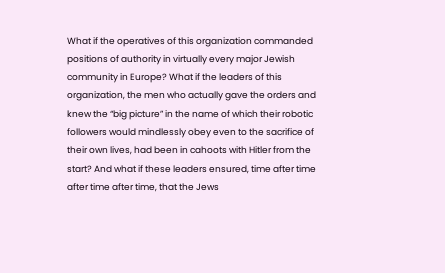What if the operatives of this organization commanded positions of authority in virtually every major Jewish community in Europe? What if the leaders of this organization, the men who actually gave the orders and knew the “big picture” in the name of which their robotic followers would mindlessly obey even to the sacrifice of their own lives, had been in cahoots with Hitler from the start? And what if these leaders ensured, time after time after time after time, that the Jews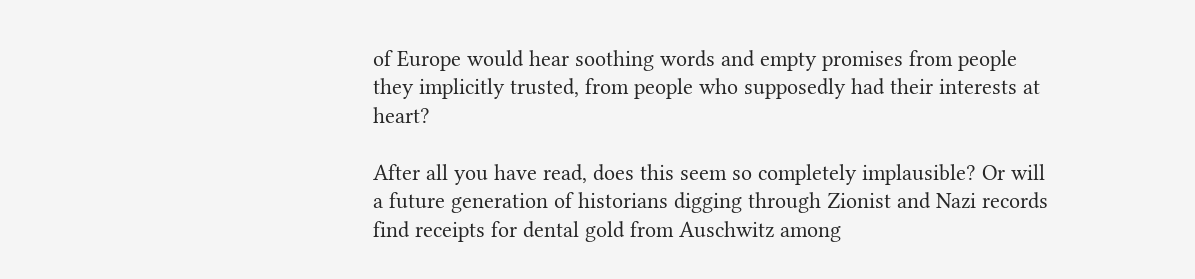of Europe would hear soothing words and empty promises from people they implicitly trusted, from people who supposedly had their interests at heart?

After all you have read, does this seem so completely implausible? Or will a future generation of historians digging through Zionist and Nazi records find receipts for dental gold from Auschwitz among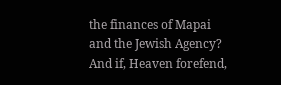the finances of Mapai and the Jewish Agency? And if, Heaven forefend,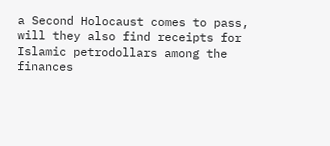a Second Holocaust comes to pass, will they also find receipts for Islamic petrodollars among the finances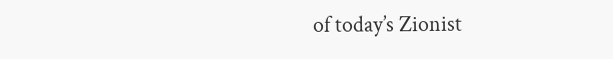of today’s Zionist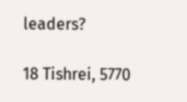leaders?

18 Tishrei, 5770